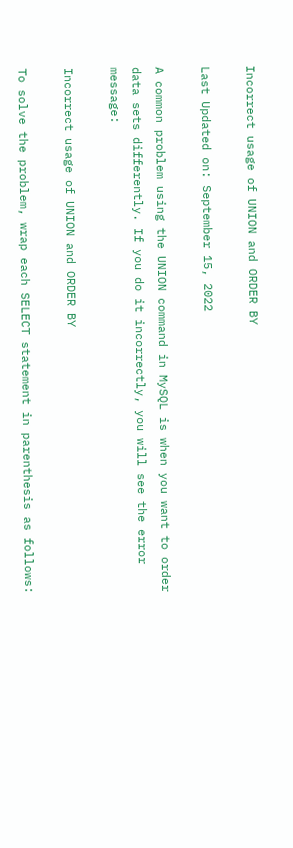Incorrect usage of UNION and ORDER BY

Last Updated on: September 15, 2022

A common problem using the UNION command in MySQL is when you want to order data sets differently. If you do it incorrectly, you will see the error message:

Incorrect usage of UNION and ORDER BY

To solve the problem, wrap each SELECT statement in parenthesis as follows: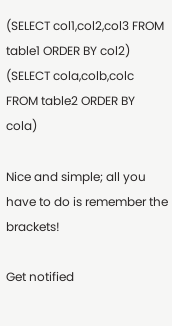(SELECT col1,col2,col3 FROM table1 ORDER BY col2)
(SELECT cola,colb,colc FROM table2 ORDER BY cola)

Nice and simple; all you have to do is remember the brackets!

Get notified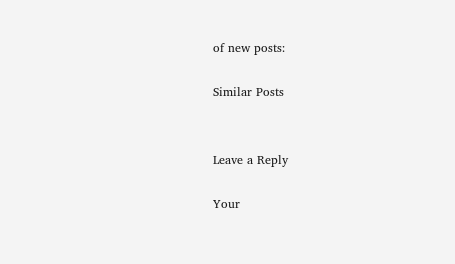of new posts:

Similar Posts


Leave a Reply

Your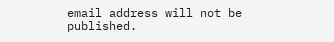email address will not be published.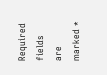Required fields are marked *